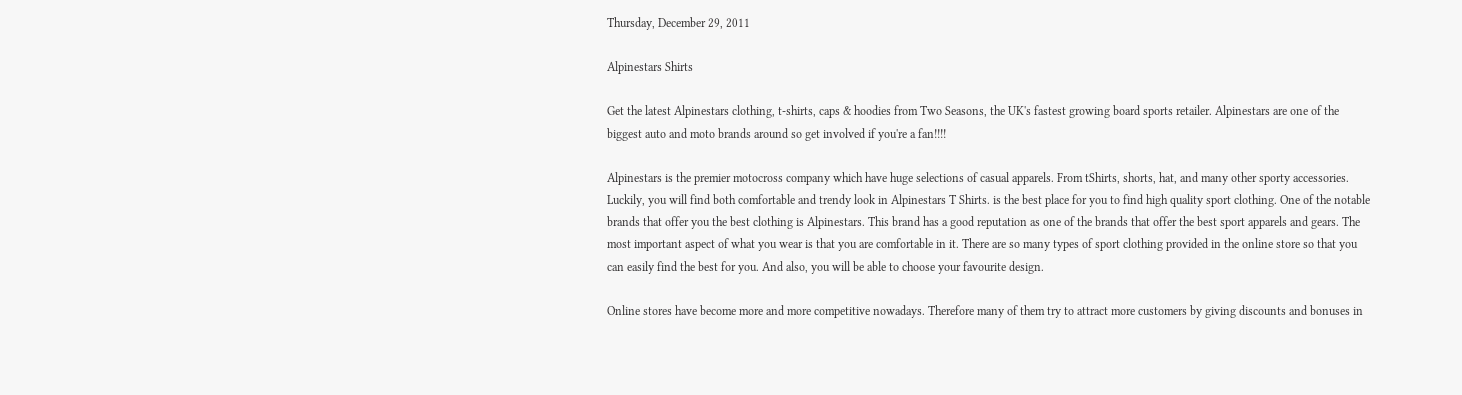Thursday, December 29, 2011

Alpinestars Shirts

Get the latest Alpinestars clothing, t-shirts, caps & hoodies from Two Seasons, the UK's fastest growing board sports retailer. Alpinestars are one of the biggest auto and moto brands around so get involved if you're a fan!!!!

Alpinestars is the premier motocross company which have huge selections of casual apparels. From tShirts, shorts, hat, and many other sporty accessories. Luckily, you will find both comfortable and trendy look in Alpinestars T Shirts. is the best place for you to find high quality sport clothing. One of the notable brands that offer you the best clothing is Alpinestars. This brand has a good reputation as one of the brands that offer the best sport apparels and gears. The most important aspect of what you wear is that you are comfortable in it. There are so many types of sport clothing provided in the online store so that you can easily find the best for you. And also, you will be able to choose your favourite design.

Online stores have become more and more competitive nowadays. Therefore many of them try to attract more customers by giving discounts and bonuses in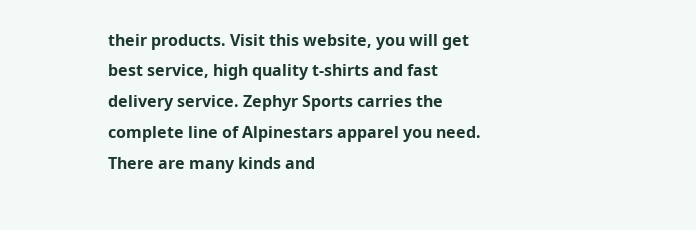their products. Visit this website, you will get best service, high quality t-shirts and fast delivery service. Zephyr Sports carries the complete line of Alpinestars apparel you need. There are many kinds and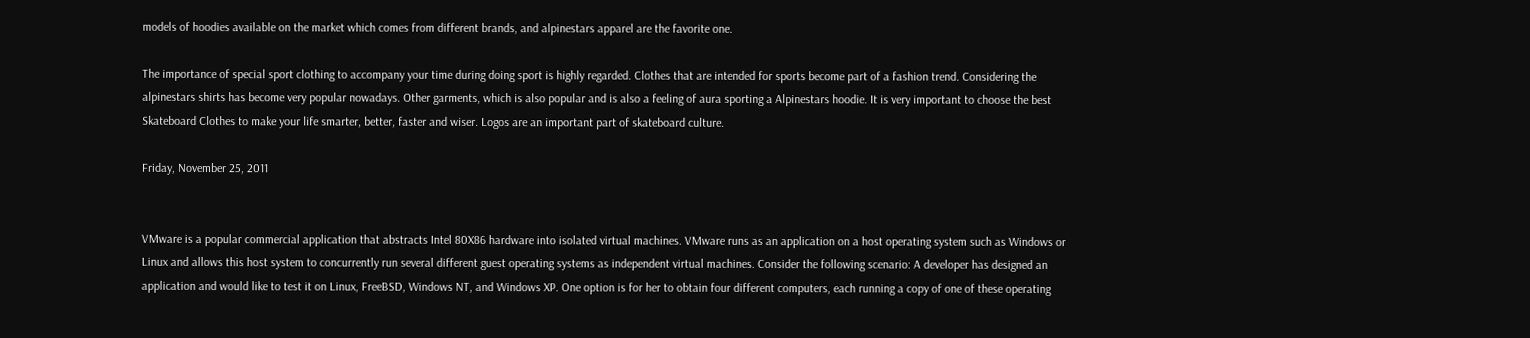models of hoodies available on the market which comes from different brands, and alpinestars apparel are the favorite one.

The importance of special sport clothing to accompany your time during doing sport is highly regarded. Clothes that are intended for sports become part of a fashion trend. Considering the alpinestars shirts has become very popular nowadays. Other garments, which is also popular and is also a feeling of aura sporting a Alpinestars hoodie. It is very important to choose the best Skateboard Clothes to make your life smarter, better, faster and wiser. Logos are an important part of skateboard culture.

Friday, November 25, 2011


VMware is a popular commercial application that abstracts Intel 80X86 hardware into isolated virtual machines. VMware runs as an application on a host operating system such as Windows or Linux and allows this host system to concurrently run several different guest operating systems as independent virtual machines. Consider the following scenario: A developer has designed an application and would like to test it on Linux, FreeBSD, Windows NT, and Windows XP. One option is for her to obtain four different computers, each running a copy of one of these operating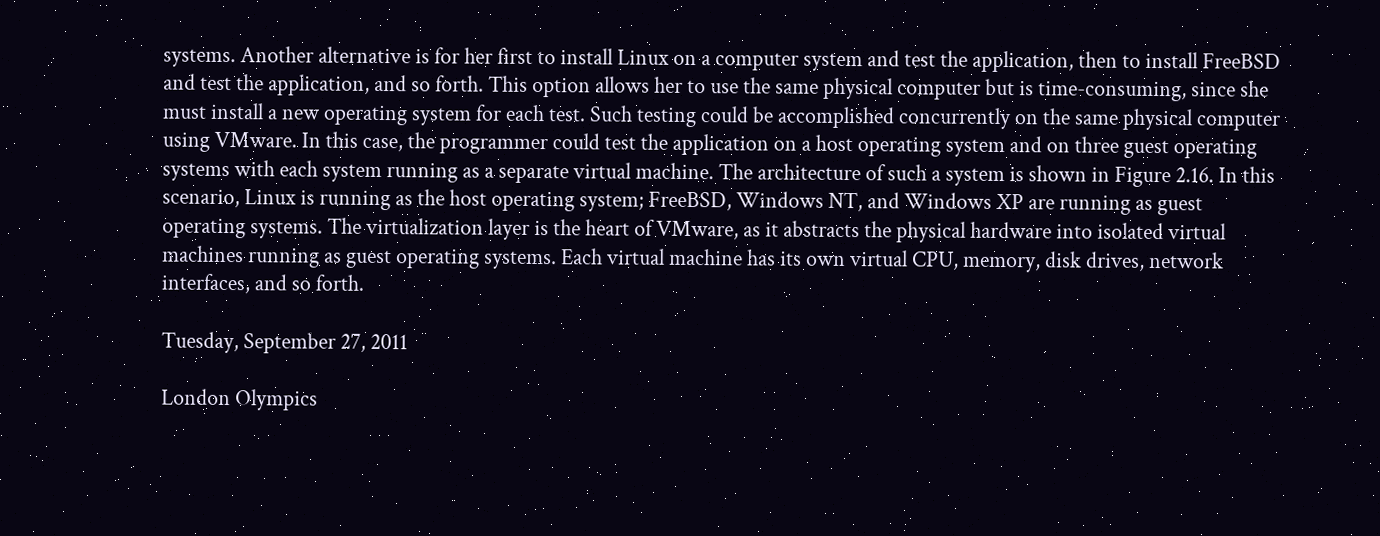systems. Another alternative is for her first to install Linux on a computer system and test the application, then to install FreeBSD and test the application, and so forth. This option allows her to use the same physical computer but is time-consuming, since she must install a new operating system for each test. Such testing could be accomplished concurrently on the same physical computer using VMware. In this case, the programmer could test the application on a host operating system and on three guest operating systems with each system running as a separate virtual machine. The architecture of such a system is shown in Figure 2.16. In this scenario, Linux is running as the host operating system; FreeBSD, Windows NT, and Windows XP are running as guest operating systems. The virtualization layer is the heart of VMware, as it abstracts the physical hardware into isolated virtual machines running as guest operating systems. Each virtual machine has its own virtual CPU, memory, disk drives, network interfaces, and so forth.

Tuesday, September 27, 2011

London Olympics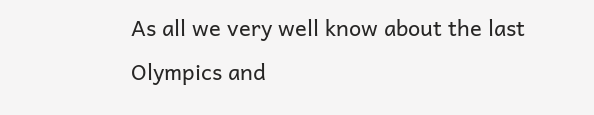As all we very well know about the last Olympics and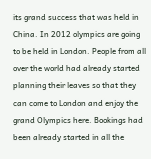its grand success that was held in China. In 2012 olympics are going to be held in London. People from all over the world had already started planning their leaves so that they can come to London and enjoy the grand Olympics here. Bookings had been already started in all the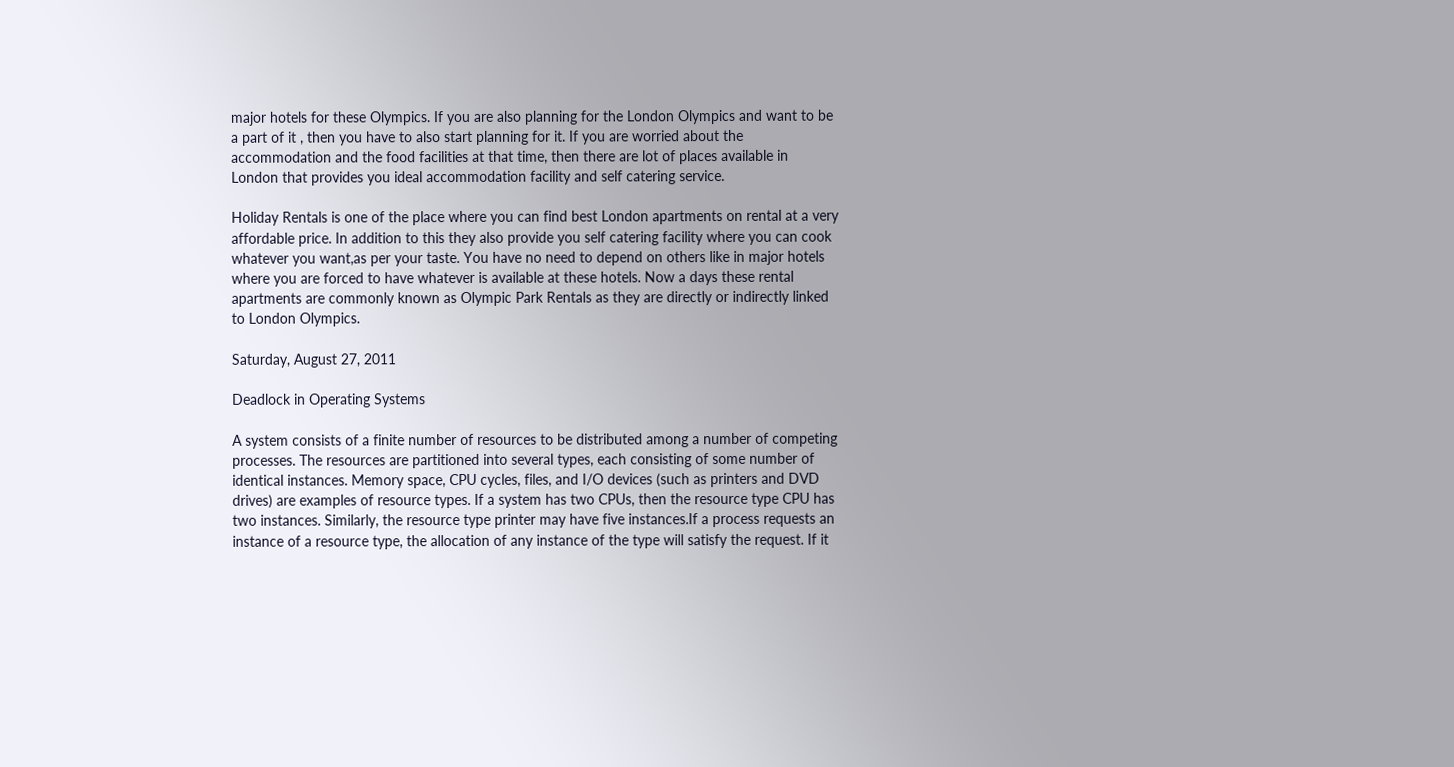major hotels for these Olympics. If you are also planning for the London Olympics and want to be a part of it , then you have to also start planning for it. If you are worried about the accommodation and the food facilities at that time, then there are lot of places available in London that provides you ideal accommodation facility and self catering service.

Holiday Rentals is one of the place where you can find best London apartments on rental at a very affordable price. In addition to this they also provide you self catering facility where you can cook whatever you want,as per your taste. You have no need to depend on others like in major hotels where you are forced to have whatever is available at these hotels. Now a days these rental apartments are commonly known as Olympic Park Rentals as they are directly or indirectly linked to London Olympics.

Saturday, August 27, 2011

Deadlock in Operating Systems

A system consists of a finite number of resources to be distributed among a number of competing processes. The resources are partitioned into several types, each consisting of some number of identical instances. Memory space, CPU cycles, files, and I/O devices (such as printers and DVD drives) are examples of resource types. If a system has two CPUs, then the resource type CPU has two instances. Similarly, the resource type printer may have five instances.If a process requests an instance of a resource type, the allocation of any instance of the type will satisfy the request. If it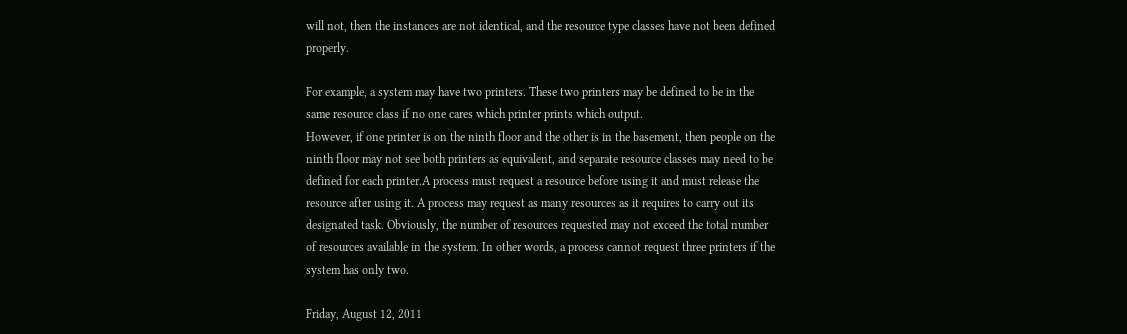will not, then the instances are not identical, and the resource type classes have not been defined properly.

For example, a system may have two printers. These two printers may be defined to be in the same resource class if no one cares which printer prints which output.
However, if one printer is on the ninth floor and the other is in the basement, then people on the ninth floor may not see both printers as equivalent, and separate resource classes may need to be defined for each printer.A process must request a resource before using it and must release the resource after using it. A process may request as many resources as it requires to carry out its designated task. Obviously, the number of resources requested may not exceed the total number of resources available in the system. In other words, a process cannot request three printers if the system has only two.

Friday, August 12, 2011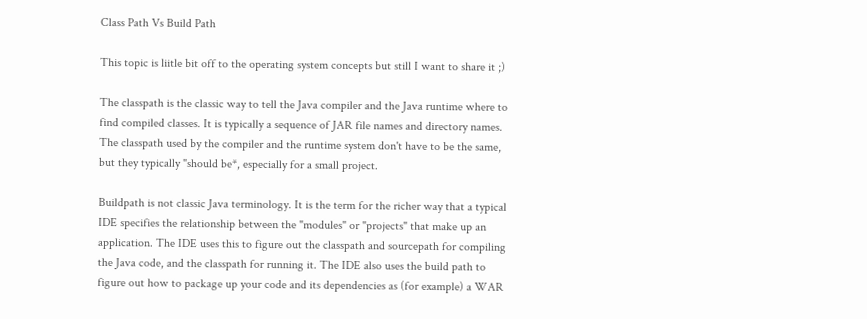Class Path Vs Build Path

This topic is liitle bit off to the operating system concepts but still I want to share it ;)

The classpath is the classic way to tell the Java compiler and the Java runtime where to find compiled classes. It is typically a sequence of JAR file names and directory names. The classpath used by the compiler and the runtime system don't have to be the same, but they typically "should be*, especially for a small project.

Buildpath is not classic Java terminology. It is the term for the richer way that a typical IDE specifies the relationship between the "modules" or "projects" that make up an application. The IDE uses this to figure out the classpath and sourcepath for compiling the Java code, and the classpath for running it. The IDE also uses the build path to figure out how to package up your code and its dependencies as (for example) a WAR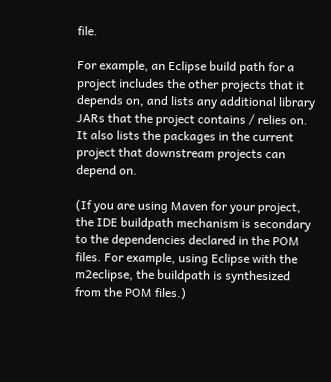file.

For example, an Eclipse build path for a project includes the other projects that it depends on, and lists any additional library JARs that the project contains / relies on. It also lists the packages in the current project that downstream projects can depend on.

(If you are using Maven for your project, the IDE buildpath mechanism is secondary to the dependencies declared in the POM files. For example, using Eclipse with the m2eclipse, the buildpath is synthesized from the POM files.)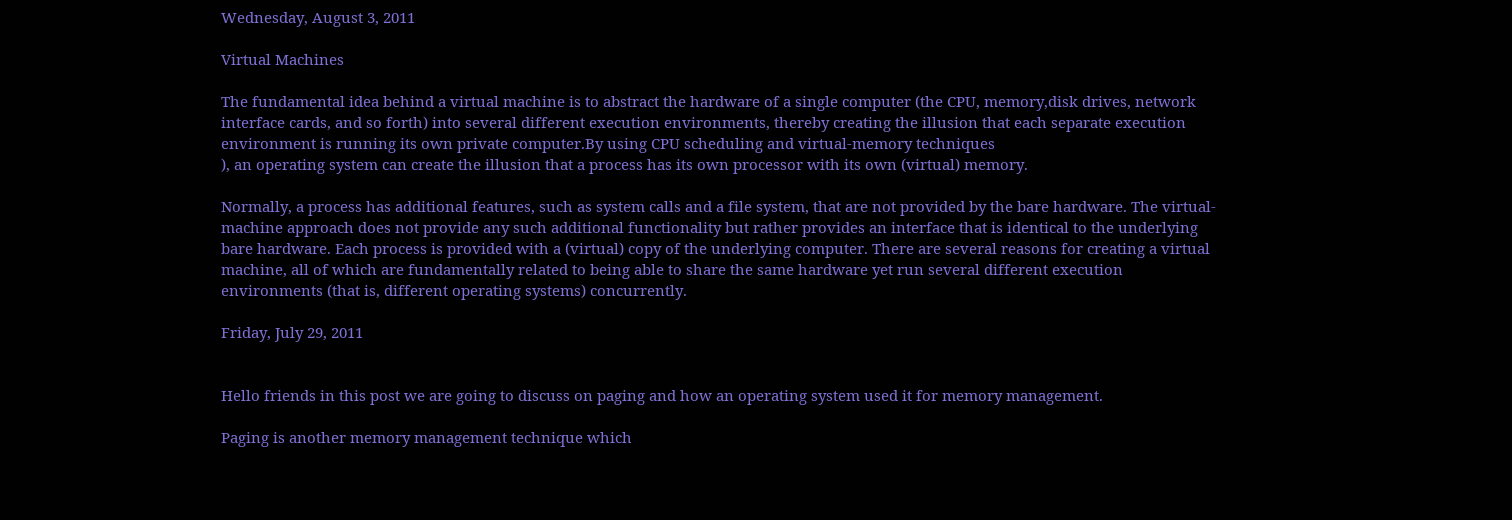Wednesday, August 3, 2011

Virtual Machines

The fundamental idea behind a virtual machine is to abstract the hardware of a single computer (the CPU, memory,disk drives, network interface cards, and so forth) into several different execution environments, thereby creating the illusion that each separate execution environment is running its own private computer.By using CPU scheduling and virtual-memory techniques
), an operating system can create the illusion that a process has its own processor with its own (virtual) memory.

Normally, a process has additional features, such as system calls and a file system, that are not provided by the bare hardware. The virtual-machine approach does not provide any such additional functionality but rather provides an interface that is identical to the underlying bare hardware. Each process is provided with a (virtual) copy of the underlying computer. There are several reasons for creating a virtual machine, all of which are fundamentally related to being able to share the same hardware yet run several different execution environments (that is, different operating systems) concurrently.

Friday, July 29, 2011


Hello friends in this post we are going to discuss on paging and how an operating system used it for memory management.

Paging is another memory management technique which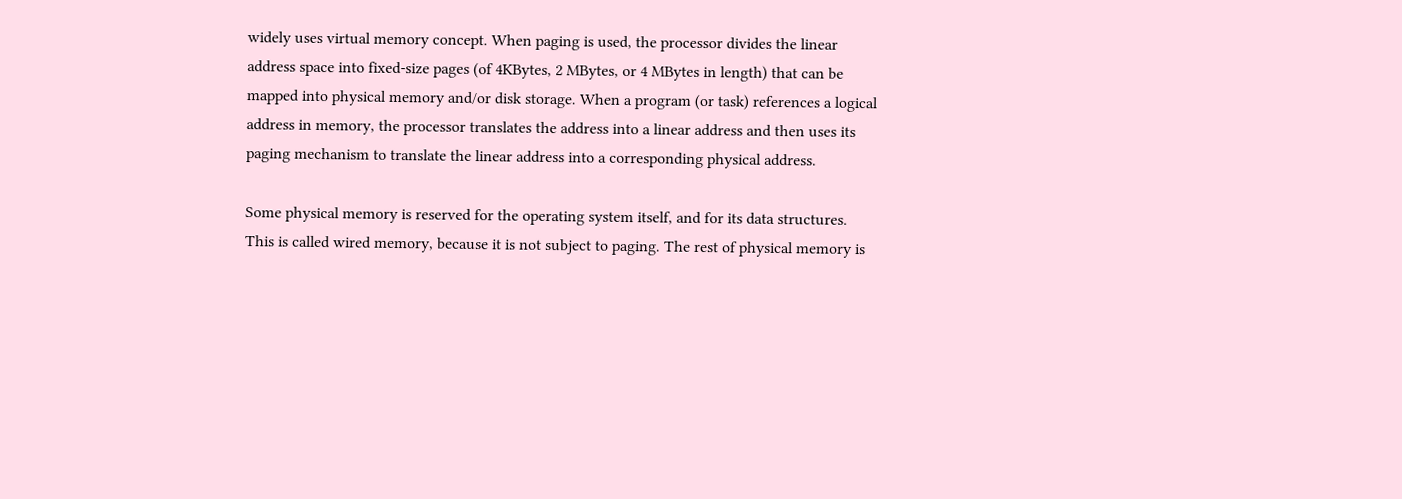widely uses virtual memory concept. When paging is used, the processor divides the linear address space into fixed-size pages (of 4KBytes, 2 MBytes, or 4 MBytes in length) that can be mapped into physical memory and/or disk storage. When a program (or task) references a logical address in memory, the processor translates the address into a linear address and then uses its paging mechanism to translate the linear address into a corresponding physical address.

Some physical memory is reserved for the operating system itself, and for its data structures. This is called wired memory, because it is not subject to paging. The rest of physical memory is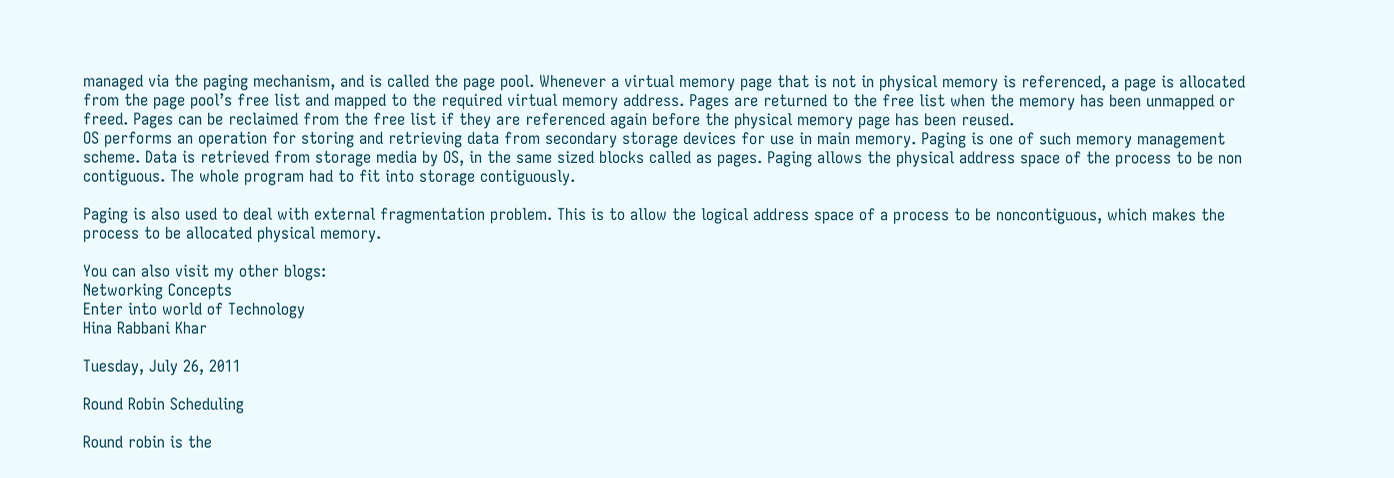managed via the paging mechanism, and is called the page pool. Whenever a virtual memory page that is not in physical memory is referenced, a page is allocated from the page pool’s free list and mapped to the required virtual memory address. Pages are returned to the free list when the memory has been unmapped or freed. Pages can be reclaimed from the free list if they are referenced again before the physical memory page has been reused.
OS performs an operation for storing and retrieving data from secondary storage devices for use in main memory. Paging is one of such memory management scheme. Data is retrieved from storage media by OS, in the same sized blocks called as pages. Paging allows the physical address space of the process to be non contiguous. The whole program had to fit into storage contiguously.

Paging is also used to deal with external fragmentation problem. This is to allow the logical address space of a process to be noncontiguous, which makes the process to be allocated physical memory.

You can also visit my other blogs:
Networking Concepts
Enter into world of Technology
Hina Rabbani Khar

Tuesday, July 26, 2011

Round Robin Scheduling

Round robin is the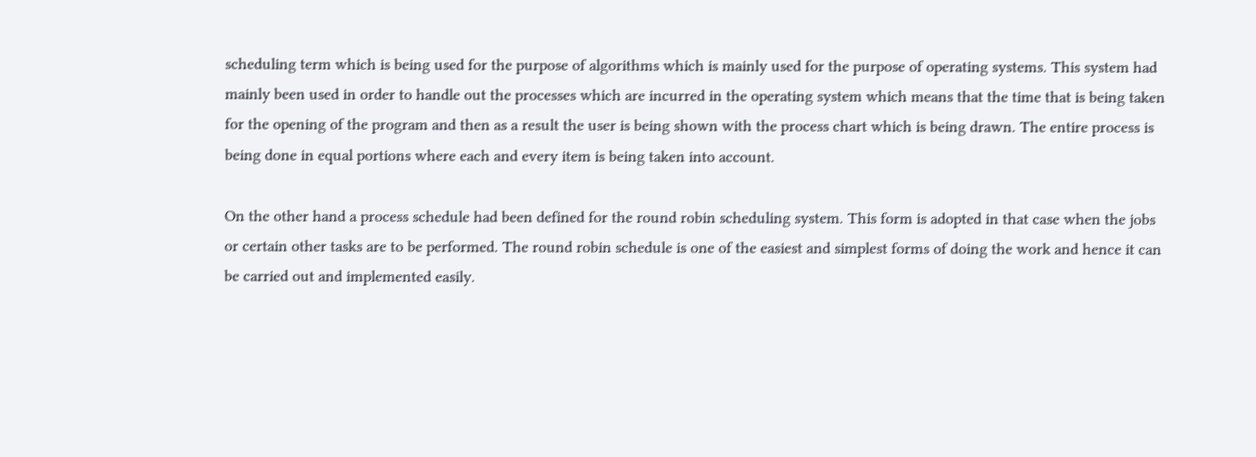scheduling term which is being used for the purpose of algorithms which is mainly used for the purpose of operating systems. This system had mainly been used in order to handle out the processes which are incurred in the operating system which means that the time that is being taken for the opening of the program and then as a result the user is being shown with the process chart which is being drawn. The entire process is being done in equal portions where each and every item is being taken into account.

On the other hand a process schedule had been defined for the round robin scheduling system. This form is adopted in that case when the jobs or certain other tasks are to be performed. The round robin schedule is one of the easiest and simplest forms of doing the work and hence it can be carried out and implemented easily.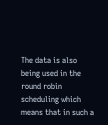The data is also being used in the round robin scheduling which means that in such a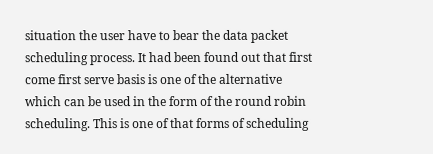situation the user have to bear the data packet scheduling process. It had been found out that first come first serve basis is one of the alternative which can be used in the form of the round robin scheduling. This is one of that forms of scheduling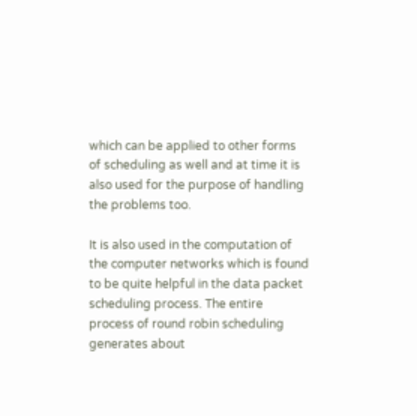which can be applied to other forms of scheduling as well and at time it is also used for the purpose of handling the problems too.

It is also used in the computation of the computer networks which is found to be quite helpful in the data packet scheduling process. The entire process of round robin scheduling generates about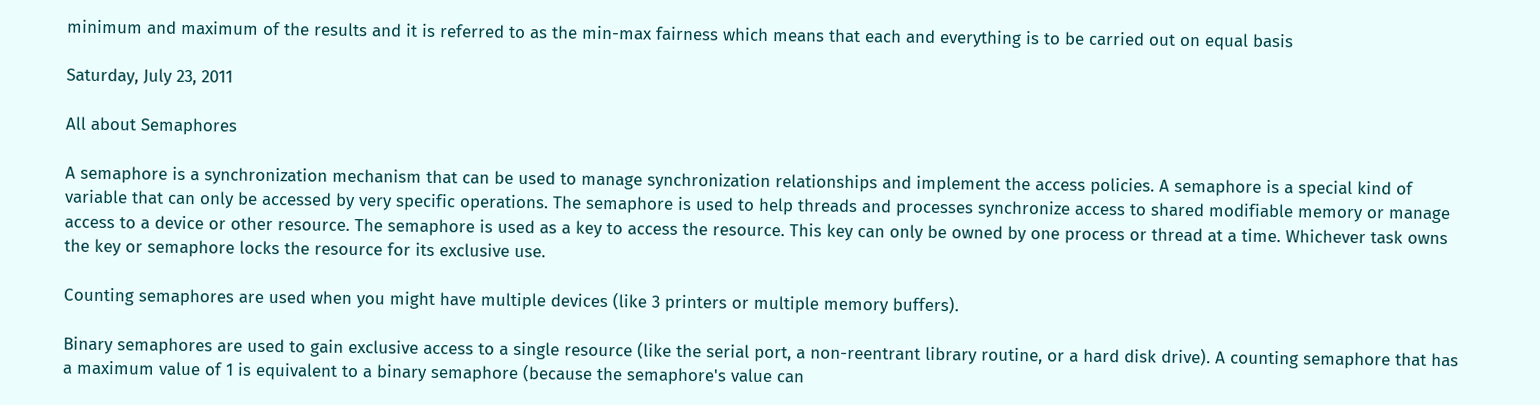minimum and maximum of the results and it is referred to as the min-max fairness which means that each and everything is to be carried out on equal basis

Saturday, July 23, 2011

All about Semaphores

A semaphore is a synchronization mechanism that can be used to manage synchronization relationships and implement the access policies. A semaphore is a special kind of variable that can only be accessed by very specific operations. The semaphore is used to help threads and processes synchronize access to shared modifiable memory or manage access to a device or other resource. The semaphore is used as a key to access the resource. This key can only be owned by one process or thread at a time. Whichever task owns the key or semaphore locks the resource for its exclusive use.

Counting semaphores are used when you might have multiple devices (like 3 printers or multiple memory buffers).

Binary semaphores are used to gain exclusive access to a single resource (like the serial port, a non-reentrant library routine, or a hard disk drive). A counting semaphore that has a maximum value of 1 is equivalent to a binary semaphore (because the semaphore's value can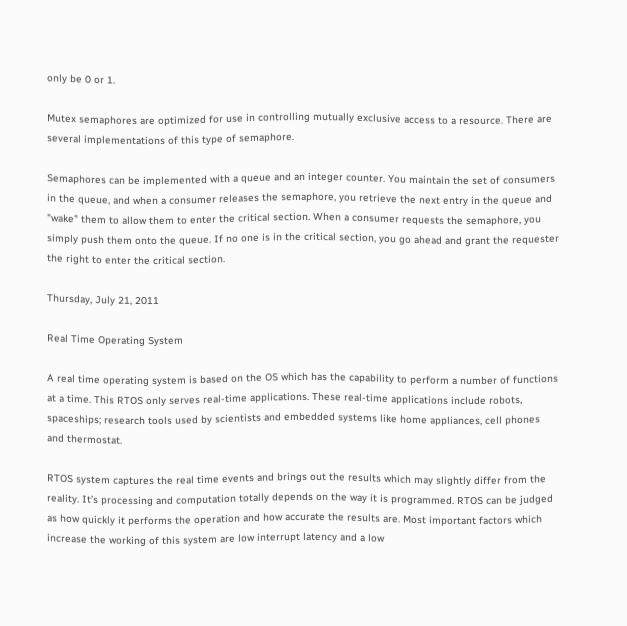only be 0 or 1.

Mutex semaphores are optimized for use in controlling mutually exclusive access to a resource. There are several implementations of this type of semaphore.

Semaphores can be implemented with a queue and an integer counter. You maintain the set of consumers in the queue, and when a consumer releases the semaphore, you retrieve the next entry in the queue and "wake" them to allow them to enter the critical section. When a consumer requests the semaphore, you simply push them onto the queue. If no one is in the critical section, you go ahead and grant the requester the right to enter the critical section.

Thursday, July 21, 2011

Real Time Operating System

A real time operating system is based on the OS which has the capability to perform a number of functions at a time. This RTOS only serves real-time applications. These real-time applications include robots, spaceships; research tools used by scientists and embedded systems like home appliances, cell phones and thermostat.

RTOS system captures the real time events and brings out the results which may slightly differ from the reality. It’s processing and computation totally depends on the way it is programmed. RTOS can be judged as how quickly it performs the operation and how accurate the results are. Most important factors which increase the working of this system are low interrupt latency and a low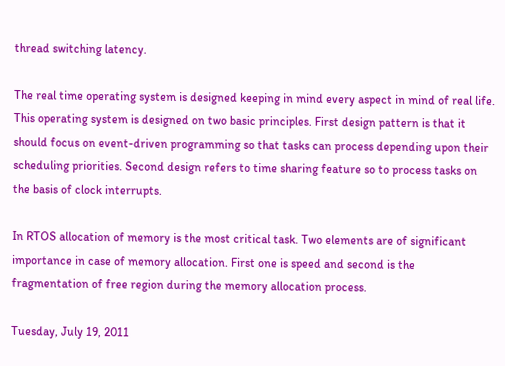thread switching latency.

The real time operating system is designed keeping in mind every aspect in mind of real life. This operating system is designed on two basic principles. First design pattern is that it should focus on event-driven programming so that tasks can process depending upon their scheduling priorities. Second design refers to time sharing feature so to process tasks on the basis of clock interrupts.

In RTOS allocation of memory is the most critical task. Two elements are of significant importance in case of memory allocation. First one is speed and second is the fragmentation of free region during the memory allocation process.

Tuesday, July 19, 2011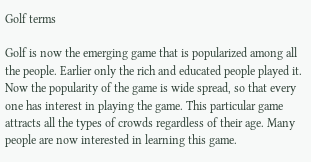Golf terms

Golf is now the emerging game that is popularized among all the people. Earlier only the rich and educated people played it. Now the popularity of the game is wide spread, so that every one has interest in playing the game. This particular game attracts all the types of crowds regardless of their age. Many people are now interested in learning this game.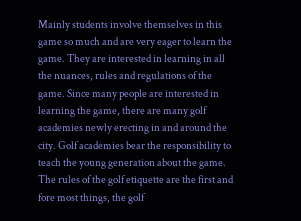Mainly students involve themselves in this game so much and are very eager to learn the game. They are interested in learning in all the nuances, rules and regulations of the game. Since many people are interested in learning the game, there are many golf academies newly erecting in and around the city. Golf academies bear the responsibility to teach the young generation about the game. The rules of the golf etiquette are the first and fore most things, the golf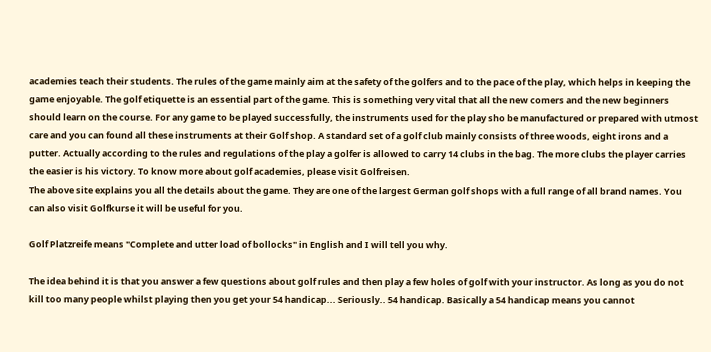academies teach their students. The rules of the game mainly aim at the safety of the golfers and to the pace of the play, which helps in keeping the game enjoyable. The golf etiquette is an essential part of the game. This is something very vital that all the new comers and the new beginners should learn on the course. For any game to be played successfully, the instruments used for the play sho be manufactured or prepared with utmost care and you can found all these instruments at their Golf shop. A standard set of a golf club mainly consists of three woods, eight irons and a putter. Actually according to the rules and regulations of the play a golfer is allowed to carry 14 clubs in the bag. The more clubs the player carries the easier is his victory. To know more about golf academies, please visit Golfreisen.
The above site explains you all the details about the game. They are one of the largest German golf shops with a full range of all brand names. You can also visit Golfkurse it will be useful for you.

Golf Platzreife means "Complete and utter load of bollocks" in English and I will tell you why.

The idea behind it is that you answer a few questions about golf rules and then play a few holes of golf with your instructor. As long as you do not kill too many people whilst playing then you get your 54 handicap... Seriously.. 54 handicap. Basically a 54 handicap means you cannot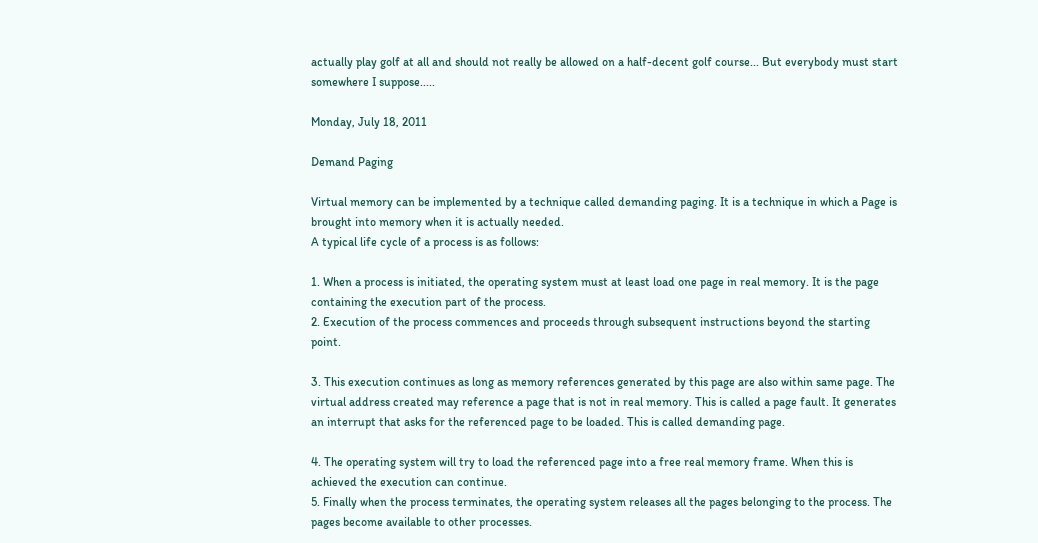actually play golf at all and should not really be allowed on a half-decent golf course... But everybody must start somewhere I suppose.....

Monday, July 18, 2011

Demand Paging

Virtual memory can be implemented by a technique called demanding paging. It is a technique in which a Page is brought into memory when it is actually needed.
A typical life cycle of a process is as follows:

1. When a process is initiated, the operating system must at least load one page in real memory. It is the page containing the execution part of the process.
2. Execution of the process commences and proceeds through subsequent instructions beyond the starting point.

3. This execution continues as long as memory references generated by this page are also within same page. The virtual address created may reference a page that is not in real memory. This is called a page fault. It generates an interrupt that asks for the referenced page to be loaded. This is called demanding page.

4. The operating system will try to load the referenced page into a free real memory frame. When this is achieved the execution can continue.
5. Finally when the process terminates, the operating system releases all the pages belonging to the process. The pages become available to other processes.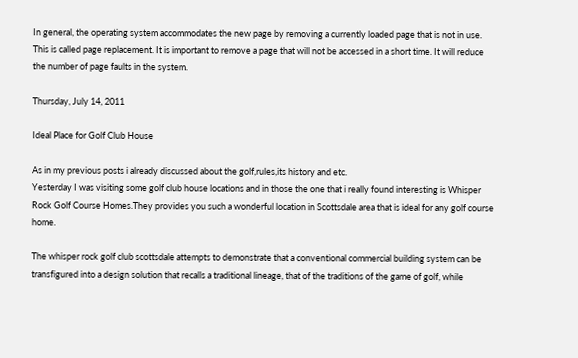In general, the operating system accommodates the new page by removing a currently loaded page that is not in use. This is called page replacement. It is important to remove a page that will not be accessed in a short time. It will reduce the number of page faults in the system.

Thursday, July 14, 2011

Ideal Place for Golf Club House

As in my previous posts i already discussed about the golf,rules,its history and etc.
Yesterday I was visiting some golf club house locations and in those the one that i really found interesting is Whisper Rock Golf Course Homes.They provides you such a wonderful location in Scottsdale area that is ideal for any golf course home.

The whisper rock golf club scottsdale attempts to demonstrate that a conventional commercial building system can be transfigured into a design solution that recalls a traditional lineage, that of the traditions of the game of golf, while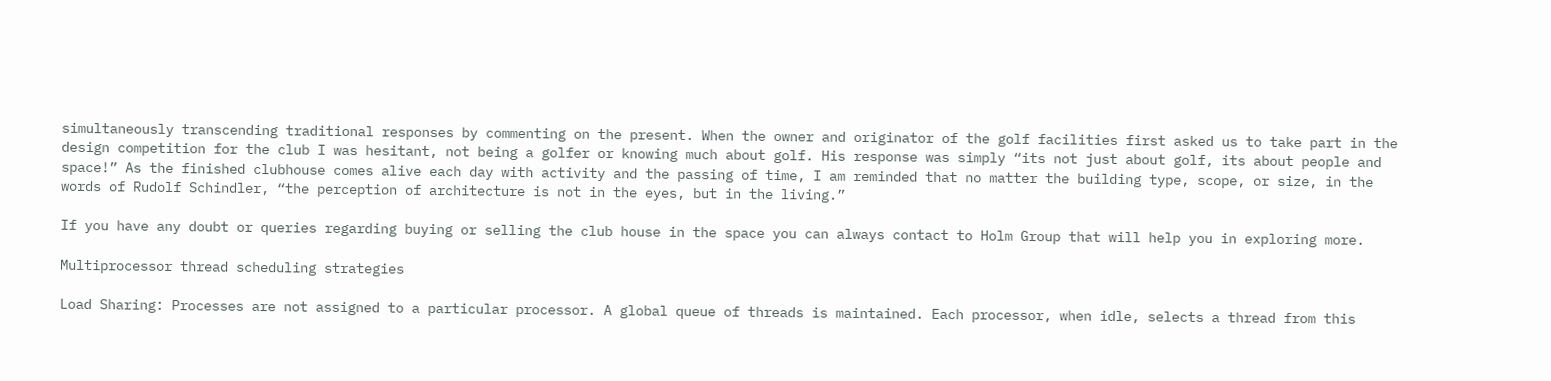simultaneously transcending traditional responses by commenting on the present. When the owner and originator of the golf facilities first asked us to take part in the design competition for the club I was hesitant, not being a golfer or knowing much about golf. His response was simply “its not just about golf, its about people and space!” As the finished clubhouse comes alive each day with activity and the passing of time, I am reminded that no matter the building type, scope, or size, in the words of Rudolf Schindler, “the perception of architecture is not in the eyes, but in the living.”

If you have any doubt or queries regarding buying or selling the club house in the space you can always contact to Holm Group that will help you in exploring more.

Multiprocessor thread scheduling strategies

Load Sharing: Processes are not assigned to a particular processor. A global queue of threads is maintained. Each processor, when idle, selects a thread from this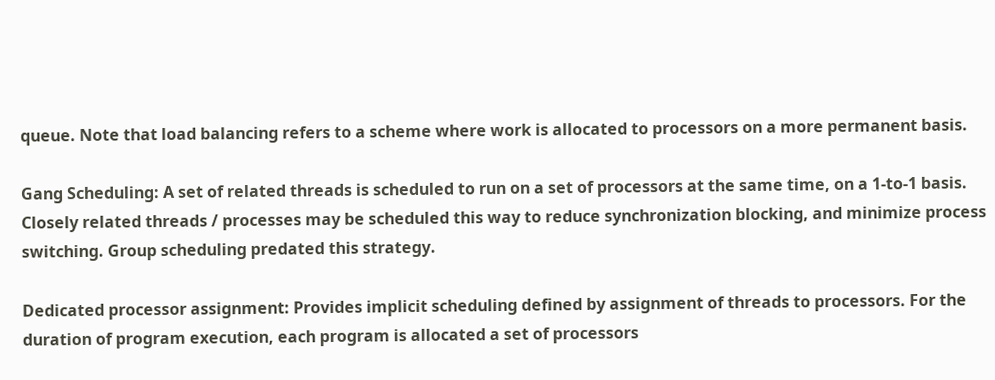queue. Note that load balancing refers to a scheme where work is allocated to processors on a more permanent basis.

Gang Scheduling: A set of related threads is scheduled to run on a set of processors at the same time, on a 1-to-1 basis. Closely related threads / processes may be scheduled this way to reduce synchronization blocking, and minimize process switching. Group scheduling predated this strategy.

Dedicated processor assignment: Provides implicit scheduling defined by assignment of threads to processors. For the duration of program execution, each program is allocated a set of processors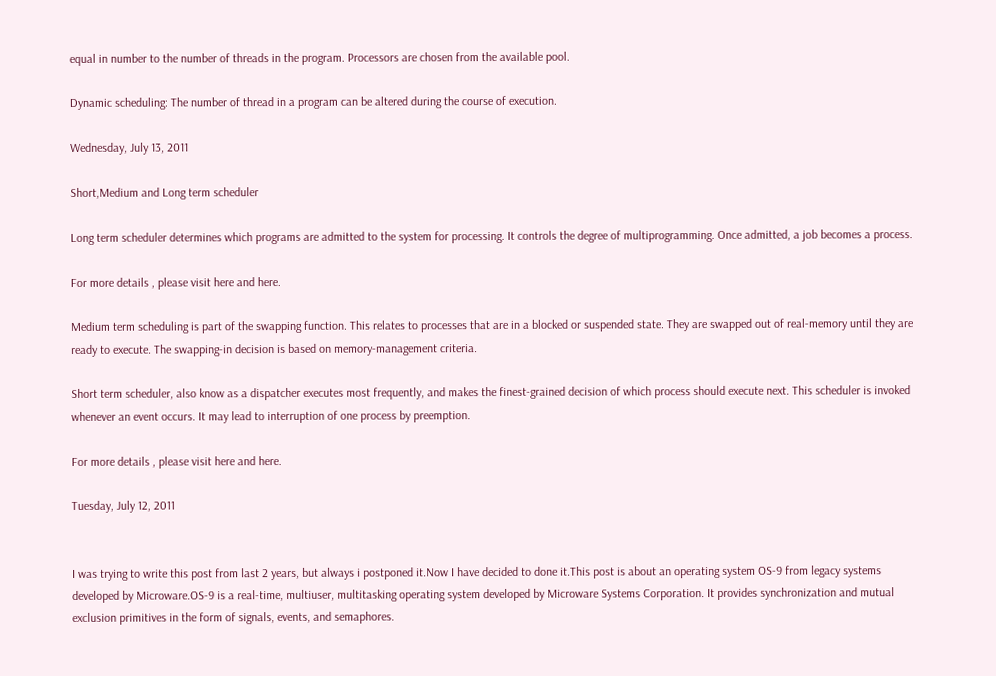equal in number to the number of threads in the program. Processors are chosen from the available pool.

Dynamic scheduling: The number of thread in a program can be altered during the course of execution.

Wednesday, July 13, 2011

Short,Medium and Long term scheduler

Long term scheduler determines which programs are admitted to the system for processing. It controls the degree of multiprogramming. Once admitted, a job becomes a process.

For more details , please visit here and here.

Medium term scheduling is part of the swapping function. This relates to processes that are in a blocked or suspended state. They are swapped out of real-memory until they are ready to execute. The swapping-in decision is based on memory-management criteria.

Short term scheduler, also know as a dispatcher executes most frequently, and makes the finest-grained decision of which process should execute next. This scheduler is invoked whenever an event occurs. It may lead to interruption of one process by preemption.

For more details , please visit here and here.

Tuesday, July 12, 2011


I was trying to write this post from last 2 years, but always i postponed it.Now I have decided to done it.This post is about an operating system OS-9 from legacy systems developed by Microware.OS-9 is a real-time, multiuser, multitasking operating system developed by Microware Systems Corporation. It provides synchronization and mutual exclusion primitives in the form of signals, events, and semaphores.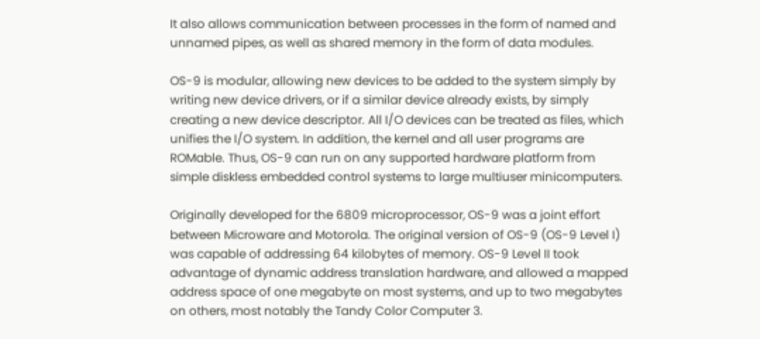It also allows communication between processes in the form of named and unnamed pipes, as well as shared memory in the form of data modules.

OS-9 is modular, allowing new devices to be added to the system simply by writing new device drivers, or if a similar device already exists, by simply creating a new device descriptor. All I/O devices can be treated as files, which unifies the I/O system. In addition, the kernel and all user programs are ROMable. Thus, OS-9 can run on any supported hardware platform from simple diskless embedded control systems to large multiuser minicomputers.

Originally developed for the 6809 microprocessor, OS-9 was a joint effort between Microware and Motorola. The original version of OS-9 (OS-9 Level I) was capable of addressing 64 kilobytes of memory. OS-9 Level II took advantage of dynamic address translation hardware, and allowed a mapped address space of one megabyte on most systems, and up to two megabytes on others, most notably the Tandy Color Computer 3.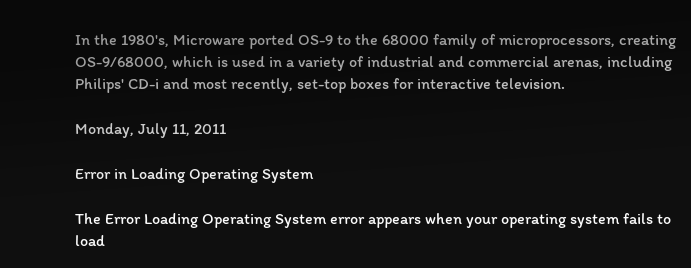In the 1980's, Microware ported OS-9 to the 68000 family of microprocessors, creating OS-9/68000, which is used in a variety of industrial and commercial arenas, including Philips' CD-i and most recently, set-top boxes for interactive television.

Monday, July 11, 2011

Error in Loading Operating System

The Error Loading Operating System error appears when your operating system fails to load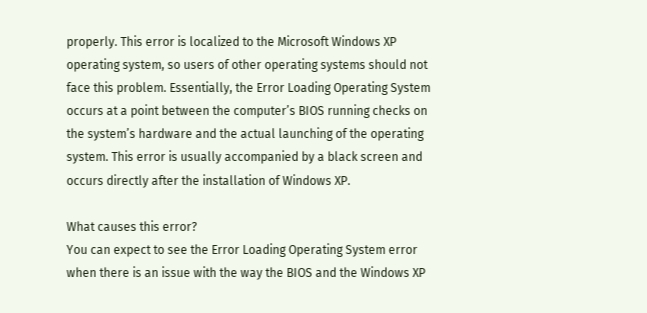properly. This error is localized to the Microsoft Windows XP operating system, so users of other operating systems should not face this problem. Essentially, the Error Loading Operating System occurs at a point between the computer’s BIOS running checks on the system’s hardware and the actual launching of the operating system. This error is usually accompanied by a black screen and occurs directly after the installation of Windows XP.

What causes this error?
You can expect to see the Error Loading Operating System error when there is an issue with the way the BIOS and the Windows XP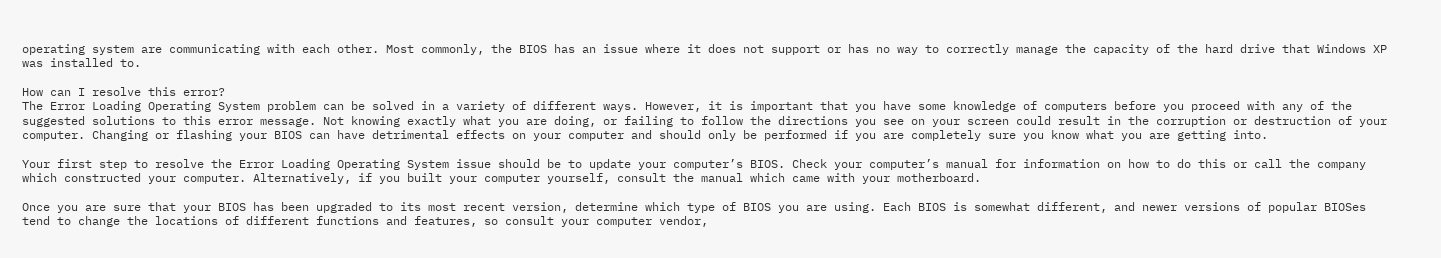operating system are communicating with each other. Most commonly, the BIOS has an issue where it does not support or has no way to correctly manage the capacity of the hard drive that Windows XP was installed to.

How can I resolve this error?
The Error Loading Operating System problem can be solved in a variety of different ways. However, it is important that you have some knowledge of computers before you proceed with any of the suggested solutions to this error message. Not knowing exactly what you are doing, or failing to follow the directions you see on your screen could result in the corruption or destruction of your computer. Changing or flashing your BIOS can have detrimental effects on your computer and should only be performed if you are completely sure you know what you are getting into.

Your first step to resolve the Error Loading Operating System issue should be to update your computer’s BIOS. Check your computer’s manual for information on how to do this or call the company which constructed your computer. Alternatively, if you built your computer yourself, consult the manual which came with your motherboard.

Once you are sure that your BIOS has been upgraded to its most recent version, determine which type of BIOS you are using. Each BIOS is somewhat different, and newer versions of popular BIOSes tend to change the locations of different functions and features, so consult your computer vendor,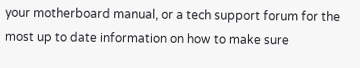your motherboard manual, or a tech support forum for the most up to date information on how to make sure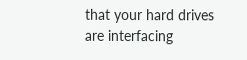that your hard drives are interfacing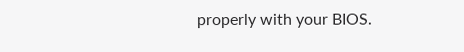properly with your BIOS.